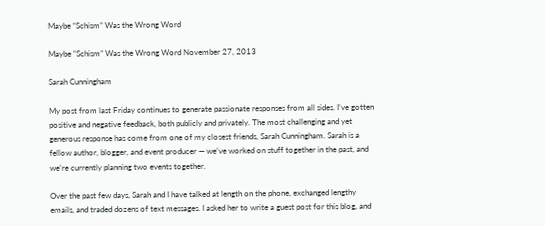Maybe “Schism” Was the Wrong Word

Maybe “Schism” Was the Wrong Word November 27, 2013

Sarah Cunningham

My post from last Friday continues to generate passionate responses from all sides. I’ve gotten positive and negative feedback, both publicly and privately. The most challenging and yet generous response has come from one of my closest friends, Sarah Cunningham. Sarah is a fellow author, blogger, and event producer — we’ve worked on stuff together in the past, and we’re currently planning two events together.

Over the past few days, Sarah and I have talked at length on the phone, exchanged lengthy emails, and traded dozens of text messages. I asked her to write a guest post for this blog, and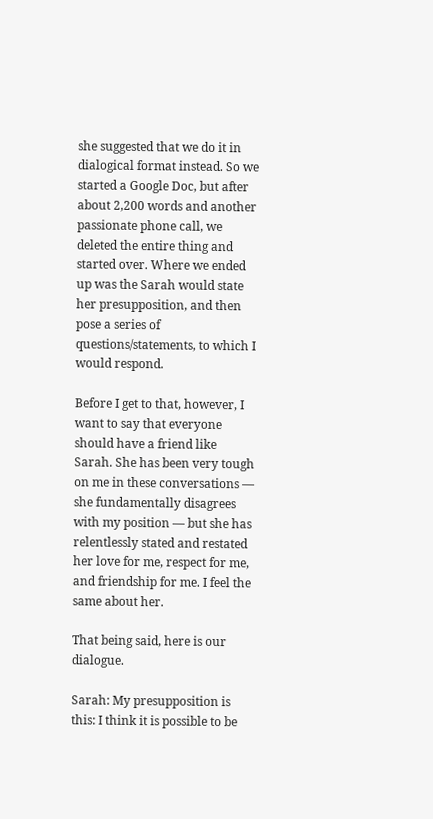she suggested that we do it in dialogical format instead. So we started a Google Doc, but after about 2,200 words and another passionate phone call, we deleted the entire thing and started over. Where we ended up was the Sarah would state her presupposition, and then pose a series of questions/statements, to which I would respond.

Before I get to that, however, I want to say that everyone should have a friend like Sarah. She has been very tough on me in these conversations — she fundamentally disagrees with my position — but she has relentlessly stated and restated her love for me, respect for me, and friendship for me. I feel the same about her.

That being said, here is our dialogue.

Sarah: My presupposition is this: I think it is possible to be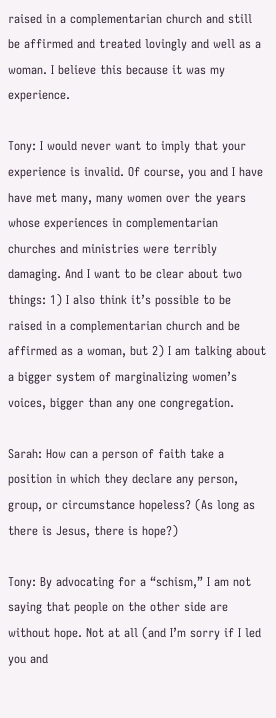raised in a complementarian church and still be affirmed and treated lovingly and well as a woman. I believe this because it was my experience.

Tony: I would never want to imply that your experience is invalid. Of course, you and I have have met many, many women over the years whose experiences in complementarian churches and ministries were terribly damaging. And I want to be clear about two things: 1) I also think it’s possible to be raised in a complementarian church and be affirmed as a woman, but 2) I am talking about a bigger system of marginalizing women’s voices, bigger than any one congregation.

Sarah: How can a person of faith take a position in which they declare any person, group, or circumstance hopeless? (As long as there is Jesus, there is hope?)

Tony: By advocating for a “schism,” I am not saying that people on the other side are without hope. Not at all (and I’m sorry if I led you and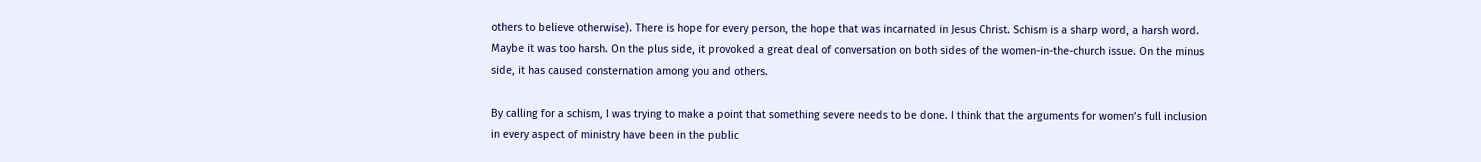others to believe otherwise). There is hope for every person, the hope that was incarnated in Jesus Christ. Schism is a sharp word, a harsh word. Maybe it was too harsh. On the plus side, it provoked a great deal of conversation on both sides of the women-in-the-church issue. On the minus side, it has caused consternation among you and others.

By calling for a schism, I was trying to make a point that something severe needs to be done. I think that the arguments for women’s full inclusion in every aspect of ministry have been in the public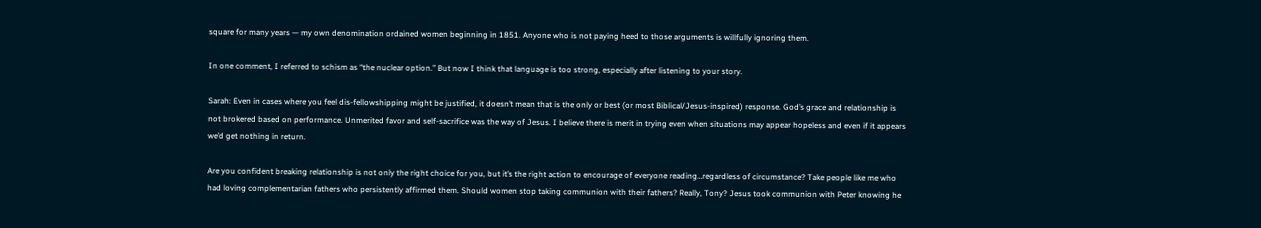square for many years — my own denomination ordained women beginning in 1851. Anyone who is not paying heed to those arguments is willfully ignoring them.

In one comment, I referred to schism as “the nuclear option.” But now I think that language is too strong, especially after listening to your story.

Sarah: Even in cases where you feel dis-fellowshipping might be justified, it doesn’t mean that is the only or best (or most Biblical/Jesus-inspired) response. God’s grace and relationship is not brokered based on performance. Unmerited favor and self-sacrifice was the way of Jesus. I believe there is merit in trying even when situations may appear hopeless and even if it appears we’d get nothing in return.

Are you confident breaking relationship is not only the right choice for you, but it’s the right action to encourage of everyone reading…regardless of circumstance? Take people like me who had loving complementarian fathers who persistently affirmed them. Should women stop taking communion with their fathers? Really, Tony? Jesus took communion with Peter knowing he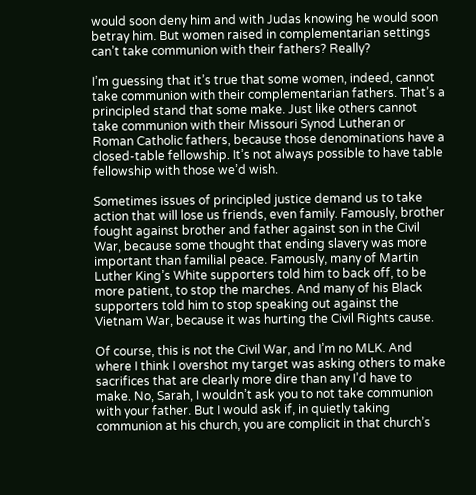would soon deny him and with Judas knowing he would soon betray him. But women raised in complementarian settings can’t take communion with their fathers? Really?

I’m guessing that it’s true that some women, indeed, cannot take communion with their complementarian fathers. That’s a principled stand that some make. Just like others cannot take communion with their Missouri Synod Lutheran or Roman Catholic fathers, because those denominations have a closed-table fellowship. It’s not always possible to have table fellowship with those we’d wish.

Sometimes issues of principled justice demand us to take action that will lose us friends, even family. Famously, brother fought against brother and father against son in the Civil War, because some thought that ending slavery was more important than familial peace. Famously, many of Martin Luther King’s White supporters told him to back off, to be more patient, to stop the marches. And many of his Black supporters told him to stop speaking out against the Vietnam War, because it was hurting the Civil Rights cause.

Of course, this is not the Civil War, and I’m no MLK. And where I think I overshot my target was asking others to make sacrifices that are clearly more dire than any I’d have to make. No, Sarah, I wouldn’t ask you to not take communion with your father. But I would ask if, in quietly taking communion at his church, you are complicit in that church’s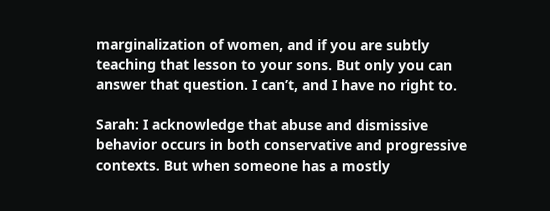marginalization of women, and if you are subtly teaching that lesson to your sons. But only you can answer that question. I can’t, and I have no right to.

Sarah: I acknowledge that abuse and dismissive behavior occurs in both conservative and progressive contexts. But when someone has a mostly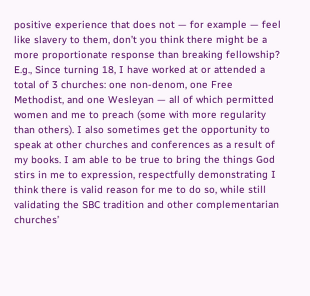positive experience that does not — for example — feel like slavery to them, don’t you think there might be a more proportionate response than breaking fellowship? E.g., Since turning 18, I have worked at or attended a total of 3 churches: one non-denom, one Free Methodist, and one Wesleyan — all of which permitted women and me to preach (some with more regularity than others). I also sometimes get the opportunity to speak at other churches and conferences as a result of my books. I am able to be true to bring the things God stirs in me to expression, respectfully demonstrating I think there is valid reason for me to do so, while still validating the SBC tradition and other complementarian churches’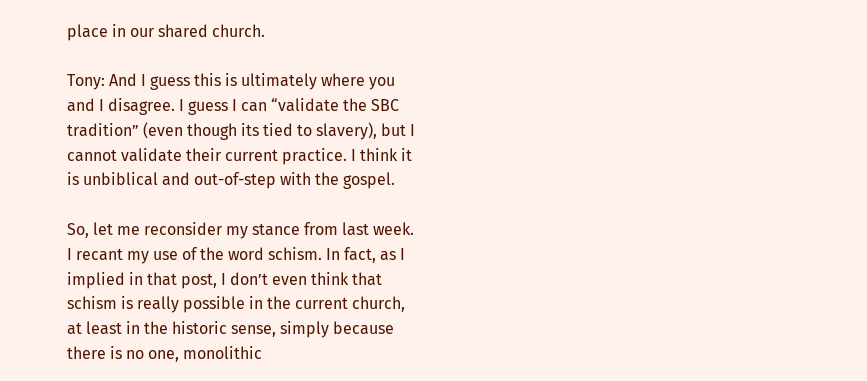place in our shared church.

Tony: And I guess this is ultimately where you and I disagree. I guess I can “validate the SBC tradition” (even though its tied to slavery), but I cannot validate their current practice. I think it is unbiblical and out-of-step with the gospel.

So, let me reconsider my stance from last week. I recant my use of the word schism. In fact, as I implied in that post, I don’t even think that schism is really possible in the current church, at least in the historic sense, simply because there is no one, monolithic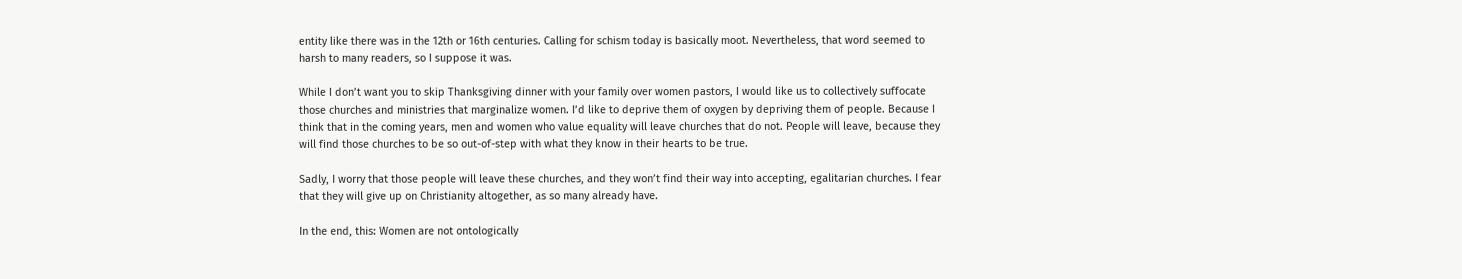entity like there was in the 12th or 16th centuries. Calling for schism today is basically moot. Nevertheless, that word seemed to harsh to many readers, so I suppose it was.

While I don’t want you to skip Thanksgiving dinner with your family over women pastors, I would like us to collectively suffocate those churches and ministries that marginalize women. I’d like to deprive them of oxygen by depriving them of people. Because I think that in the coming years, men and women who value equality will leave churches that do not. People will leave, because they will find those churches to be so out-of-step with what they know in their hearts to be true.

Sadly, I worry that those people will leave these churches, and they won’t find their way into accepting, egalitarian churches. I fear that they will give up on Christianity altogether, as so many already have.

In the end, this: Women are not ontologically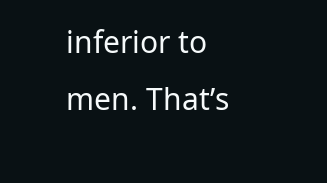inferior to men. That’s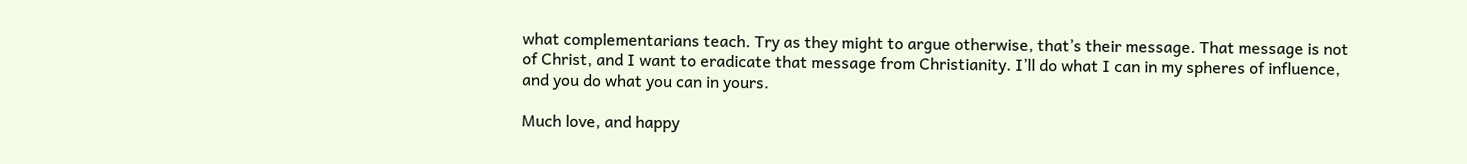what complementarians teach. Try as they might to argue otherwise, that’s their message. That message is not of Christ, and I want to eradicate that message from Christianity. I’ll do what I can in my spheres of influence, and you do what you can in yours.

Much love, and happy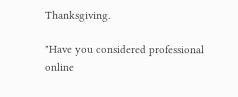Thanksgiving.

"Have you considered professional online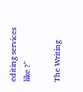editing services like ?"

The Writing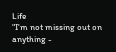Life
"I'm not missing out on anything -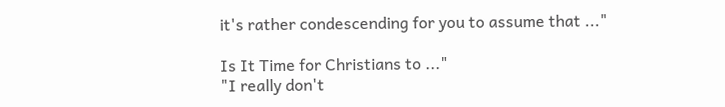it's rather condescending for you to assume that ..."

Is It Time for Christians to ..."
"I really don't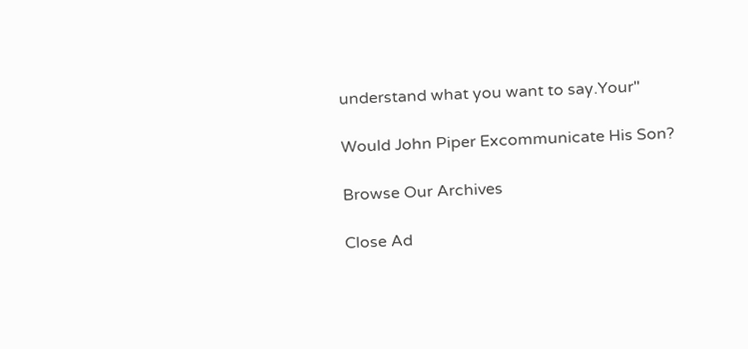understand what you want to say.Your"

Would John Piper Excommunicate His Son?

Browse Our Archives

Close Ad